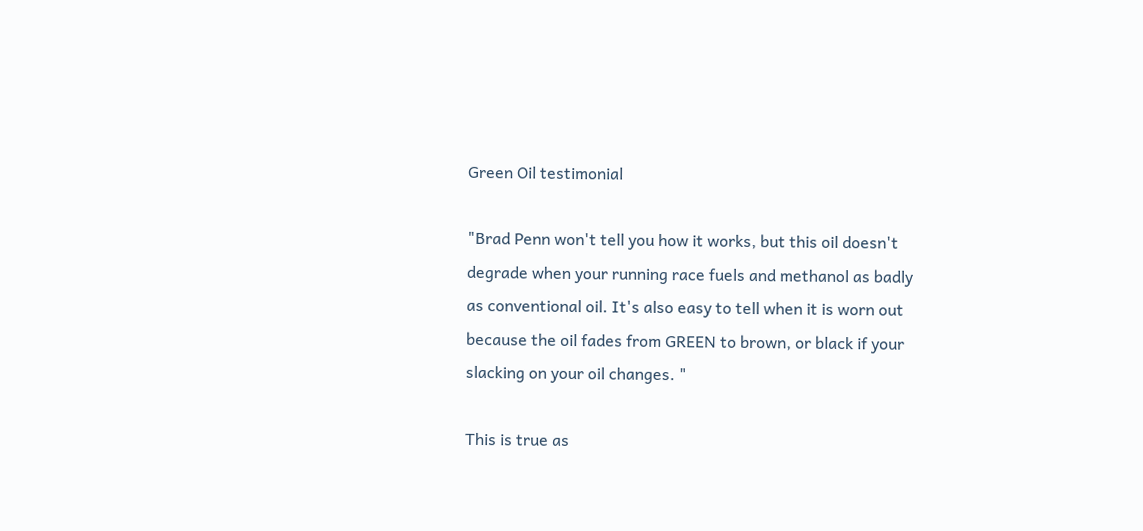Green Oil testimonial

"Brad Penn won't tell you how it works, but this oil doesn't degrade when your running race fuels and methanol as badly as conventional oil. It's also easy to tell when it is worn out because the oil fades from GREEN to brown, or black if your slacking on your oil changes. "

This is true as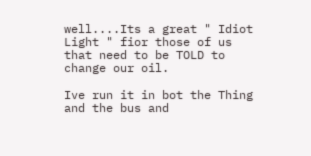well....Its a great " Idiot Light " fior those of us that need to be TOLD to change our oil.

Ive run it in bot the Thing and the bus and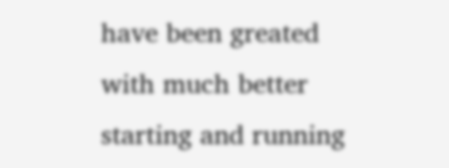have been greated with much better starting and running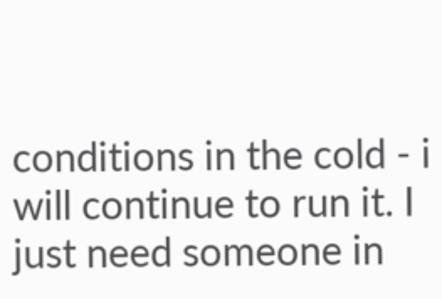conditions in the cold - i will continue to run it. I just need someone in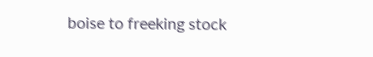boise to freeking stock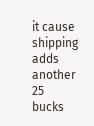it cause shipping adds another 25 bucks